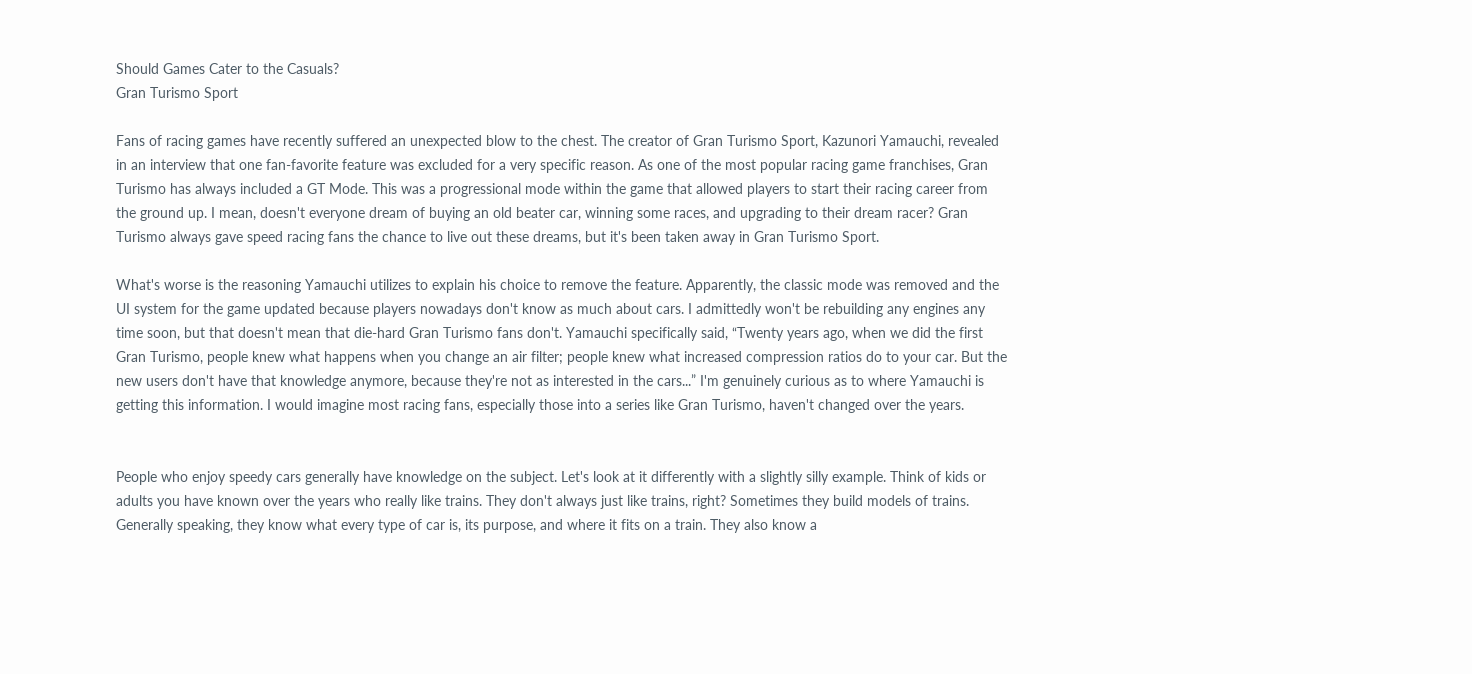Should Games Cater to the Casuals?
Gran Turismo Sport

Fans of racing games have recently suffered an unexpected blow to the chest. The creator of Gran Turismo Sport, Kazunori Yamauchi, revealed in an interview that one fan-favorite feature was excluded for a very specific reason. As one of the most popular racing game franchises, Gran Turismo has always included a GT Mode. This was a progressional mode within the game that allowed players to start their racing career from the ground up. I mean, doesn't everyone dream of buying an old beater car, winning some races, and upgrading to their dream racer? Gran Turismo always gave speed racing fans the chance to live out these dreams, but it's been taken away in Gran Turismo Sport.

What's worse is the reasoning Yamauchi utilizes to explain his choice to remove the feature. Apparently, the classic mode was removed and the UI system for the game updated because players nowadays don't know as much about cars. I admittedly won't be rebuilding any engines any time soon, but that doesn't mean that die-hard Gran Turismo fans don't. Yamauchi specifically said, “Twenty years ago, when we did the first Gran Turismo, people knew what happens when you change an air filter; people knew what increased compression ratios do to your car. But the new users don't have that knowledge anymore, because they're not as interested in the cars...” I'm genuinely curious as to where Yamauchi is getting this information. I would imagine most racing fans, especially those into a series like Gran Turismo, haven't changed over the years.


People who enjoy speedy cars generally have knowledge on the subject. Let's look at it differently with a slightly silly example. Think of kids or adults you have known over the years who really like trains. They don't always just like trains, right? Sometimes they build models of trains. Generally speaking, they know what every type of car is, its purpose, and where it fits on a train. They also know a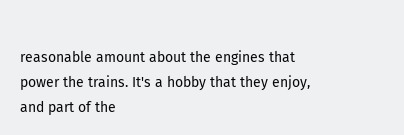reasonable amount about the engines that power the trains. It's a hobby that they enjoy, and part of the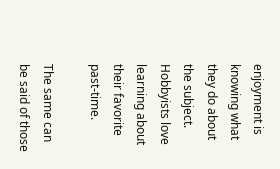enjoyment is knowing what they do about the subject. Hobbyists love learning about their favorite past-time.

The same can be said of those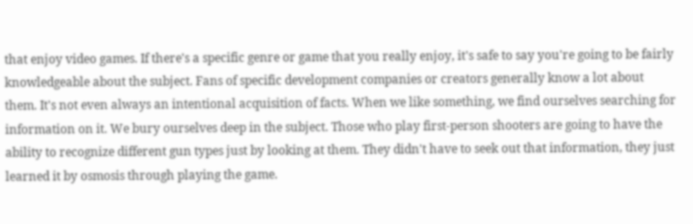that enjoy video games. If there's a specific genre or game that you really enjoy, it's safe to say you're going to be fairly knowledgeable about the subject. Fans of specific development companies or creators generally know a lot about them. It's not even always an intentional acquisition of facts. When we like something, we find ourselves searching for information on it. We bury ourselves deep in the subject. Those who play first-person shooters are going to have the ability to recognize different gun types just by looking at them. They didn't have to seek out that information, they just learned it by osmosis through playing the game.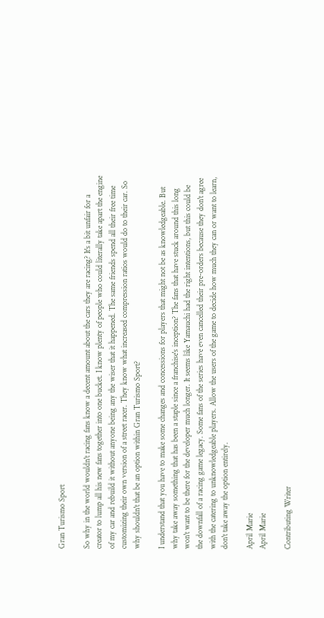Gran Turismo Sport

So why in the world wouldn't racing fans know a decent amount about the cars they are racing? It's a bit unfair for a creator to lump all his new fans together into one bucket. I know plenty of people who could literally take apart the engine of my car and rebuild it without anyone being any the wiser that it happened. The same friends spend all their free time customizing their own version of a street racer. They know what increased compression ratios would do to their car. So why shouldn't that be an option within Gran Turismo Sport?

I understand that you have to make some changes and concessions for players that might not be as knowledgeable. But why take away something that has been a staple since a franchise's inception? The fans that have stuck around this long won't want to be there for the developer much longer. It seems like Yamauchi had the right intentions, but this could be the downfall of a racing game legacy. Some fans of the series have even cancelled their pre-orders because they don't agree with the catering to unknowledgeable players. Allow the users of the game to decide how much they can or want to learn, don't take away the option entirely.

April Marie
April Marie

Contributing Writer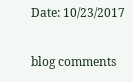Date: 10/23/2017

blog comments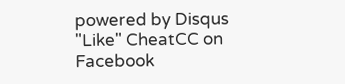powered by Disqus
"Like" CheatCC on Facebook